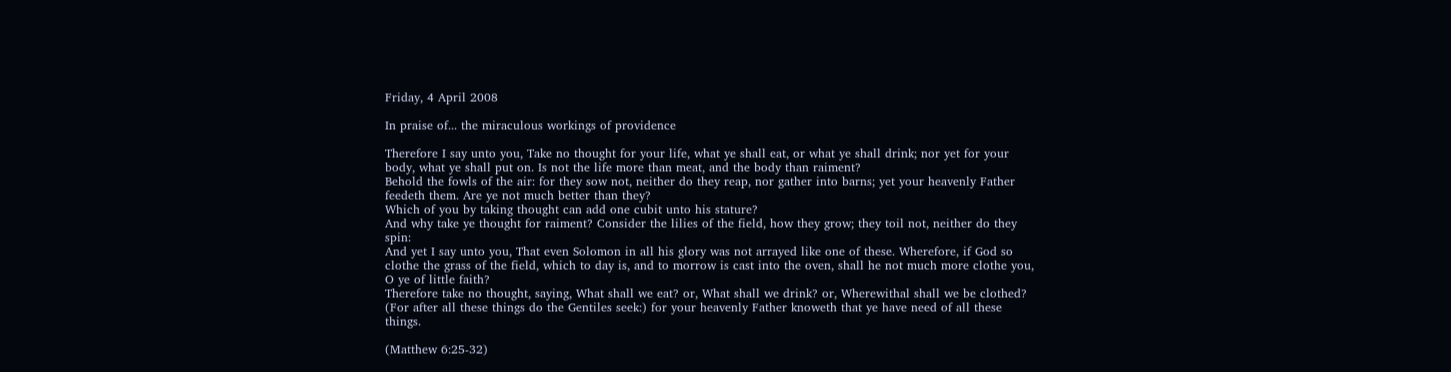Friday, 4 April 2008

In praise of... the miraculous workings of providence

Therefore I say unto you, Take no thought for your life, what ye shall eat, or what ye shall drink; nor yet for your body, what ye shall put on. Is not the life more than meat, and the body than raiment?
Behold the fowls of the air: for they sow not, neither do they reap, nor gather into barns; yet your heavenly Father feedeth them. Are ye not much better than they?
Which of you by taking thought can add one cubit unto his stature?
And why take ye thought for raiment? Consider the lilies of the field, how they grow; they toil not, neither do they spin:
And yet I say unto you, That even Solomon in all his glory was not arrayed like one of these. Wherefore, if God so clothe the grass of the field, which to day is, and to morrow is cast into the oven, shall he not much more clothe you, O ye of little faith?
Therefore take no thought, saying, What shall we eat? or, What shall we drink? or, Wherewithal shall we be clothed?
(For after all these things do the Gentiles seek:) for your heavenly Father knoweth that ye have need of all these things.

(Matthew 6:25-32)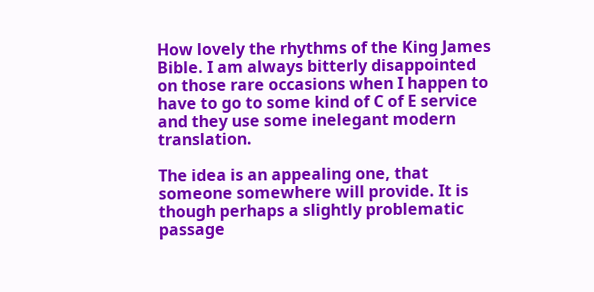How lovely the rhythms of the King James Bible. I am always bitterly disappointed on those rare occasions when I happen to have to go to some kind of C of E service and they use some inelegant modern translation.

The idea is an appealing one, that someone somewhere will provide. It is though perhaps a slightly problematic passage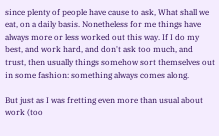since plenty of people have cause to ask, What shall we eat, on a daily basis. Nonetheless for me things have always more or less worked out this way. If I do my best, and work hard, and don't ask too much, and trust, then usually things somehow sort themselves out in some fashion: something always comes along.

But just as I was fretting even more than usual about work (too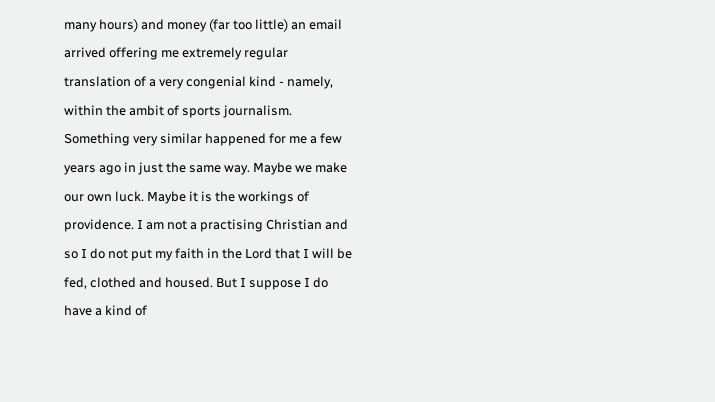many hours) and money (far too little) an email arrived offering me extremely regular translation of a very congenial kind - namely, within the ambit of sports journalism. Something very similar happened for me a few years ago in just the same way. Maybe we make our own luck. Maybe it is the workings of providence. I am not a practising Christian and so I do not put my faith in the Lord that I will be fed, clothed and housed. But I suppose I do have a kind of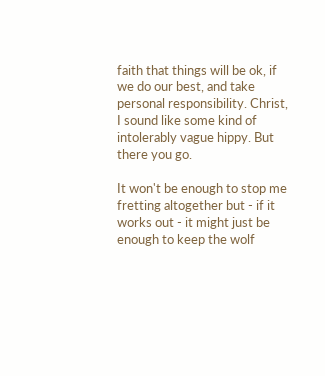faith that things will be ok, if we do our best, and take personal responsibility. Christ, I sound like some kind of intolerably vague hippy. But there you go.

It won't be enough to stop me fretting altogether but - if it works out - it might just be enough to keep the wolf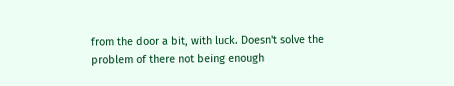from the door a bit, with luck. Doesn't solve the problem of there not being enough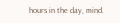hours in the day, mind.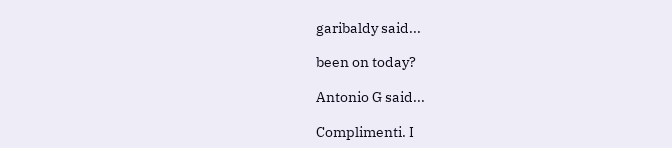garibaldy said...

been on today?

Antonio G said...

Complimenti. I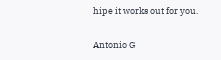hipe it works out for you.

Antonio G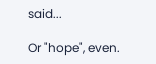said...

Or "hope", even.